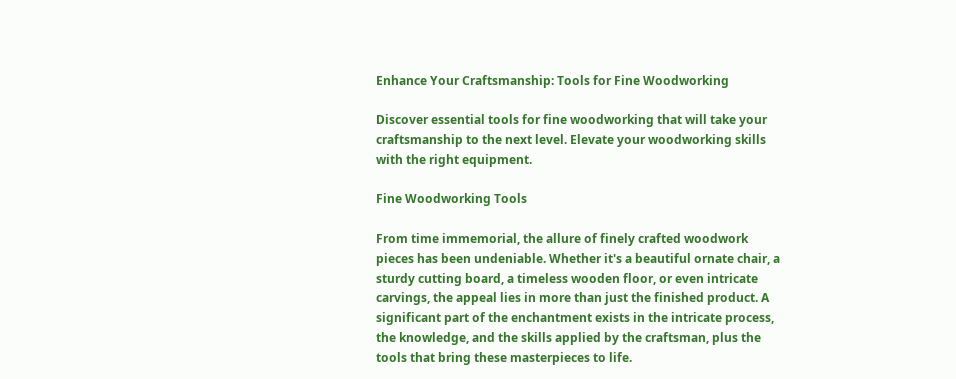Enhance Your Craftsmanship: Tools for Fine Woodworking

Discover essential tools for fine woodworking that will take your craftsmanship to the next level. Elevate your woodworking skills with the right equipment.

Fine Woodworking Tools

From time immemorial, the allure of finely crafted woodwork pieces has been undeniable. Whether it's a beautiful ornate chair, a sturdy cutting board, a timeless wooden floor, or even intricate carvings, the appeal lies in more than just the finished product. A significant part of the enchantment exists in the intricate process, the knowledge, and the skills applied by the craftsman, plus the tools that bring these masterpieces to life.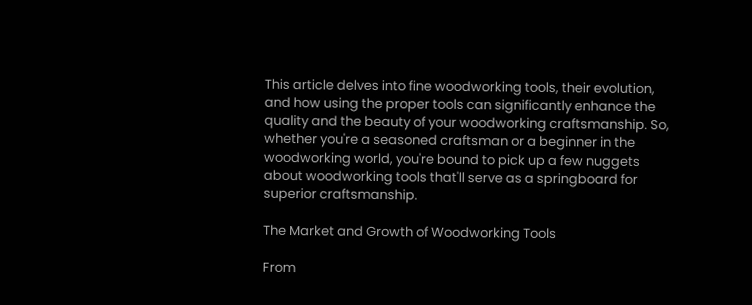This article delves into fine woodworking tools, their evolution, and how using the proper tools can significantly enhance the quality and the beauty of your woodworking craftsmanship. So, whether you're a seasoned craftsman or a beginner in the woodworking world, you're bound to pick up a few nuggets about woodworking tools that'll serve as a springboard for superior craftsmanship.

The Market and Growth of Woodworking Tools

From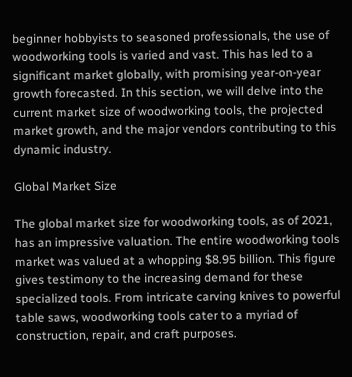beginner hobbyists to seasoned professionals, the use of woodworking tools is varied and vast. This has led to a significant market globally, with promising year-on-year growth forecasted. In this section, we will delve into the current market size of woodworking tools, the projected market growth, and the major vendors contributing to this dynamic industry.

Global Market Size

The global market size for woodworking tools, as of 2021, has an impressive valuation. The entire woodworking tools market was valued at a whopping $8.95 billion. This figure gives testimony to the increasing demand for these specialized tools. From intricate carving knives to powerful table saws, woodworking tools cater to a myriad of construction, repair, and craft purposes.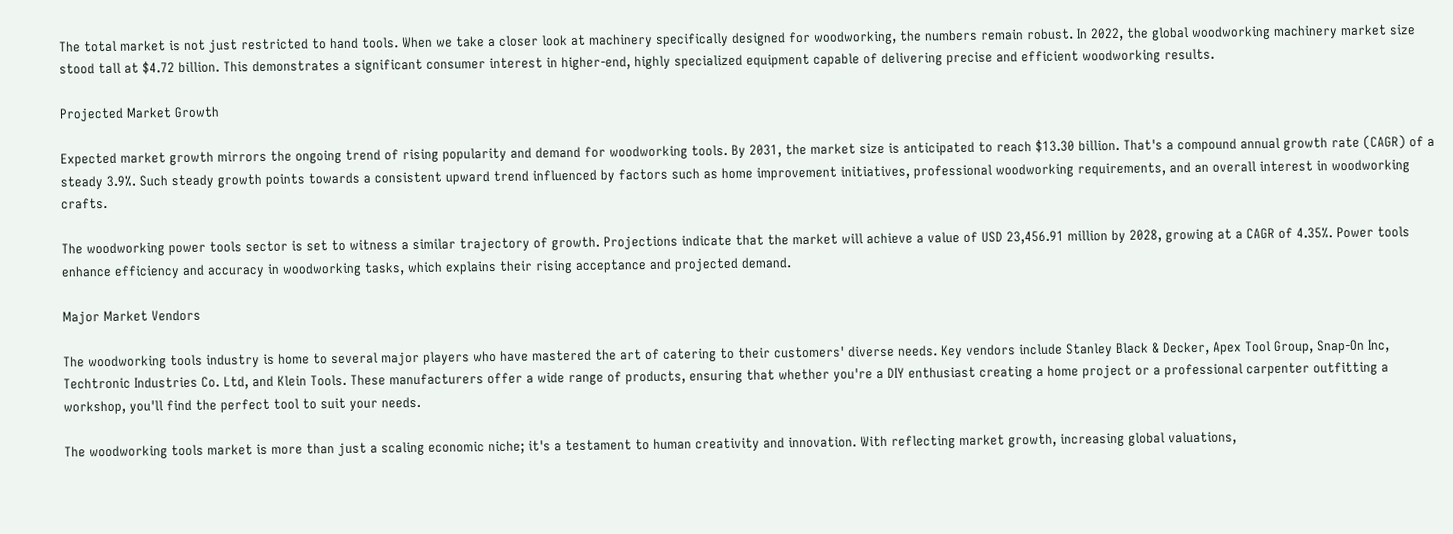The total market is not just restricted to hand tools. When we take a closer look at machinery specifically designed for woodworking, the numbers remain robust. In 2022, the global woodworking machinery market size stood tall at $4.72 billion. This demonstrates a significant consumer interest in higher-end, highly specialized equipment capable of delivering precise and efficient woodworking results.

Projected Market Growth

Expected market growth mirrors the ongoing trend of rising popularity and demand for woodworking tools. By 2031, the market size is anticipated to reach $13.30 billion. That's a compound annual growth rate (CAGR) of a steady 3.9%. Such steady growth points towards a consistent upward trend influenced by factors such as home improvement initiatives, professional woodworking requirements, and an overall interest in woodworking crafts.

The woodworking power tools sector is set to witness a similar trajectory of growth. Projections indicate that the market will achieve a value of USD 23,456.91 million by 2028, growing at a CAGR of 4.35%. Power tools enhance efficiency and accuracy in woodworking tasks, which explains their rising acceptance and projected demand.

Major Market Vendors

The woodworking tools industry is home to several major players who have mastered the art of catering to their customers' diverse needs. Key vendors include Stanley Black & Decker, Apex Tool Group, Snap-On Inc, Techtronic Industries Co. Ltd, and Klein Tools. These manufacturers offer a wide range of products, ensuring that whether you're a DIY enthusiast creating a home project or a professional carpenter outfitting a workshop, you'll find the perfect tool to suit your needs.

The woodworking tools market is more than just a scaling economic niche; it's a testament to human creativity and innovation. With reflecting market growth, increasing global valuations,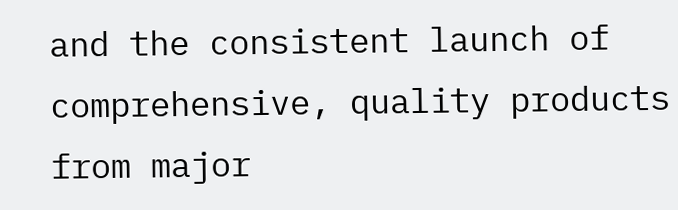and the consistent launch of comprehensive, quality products from major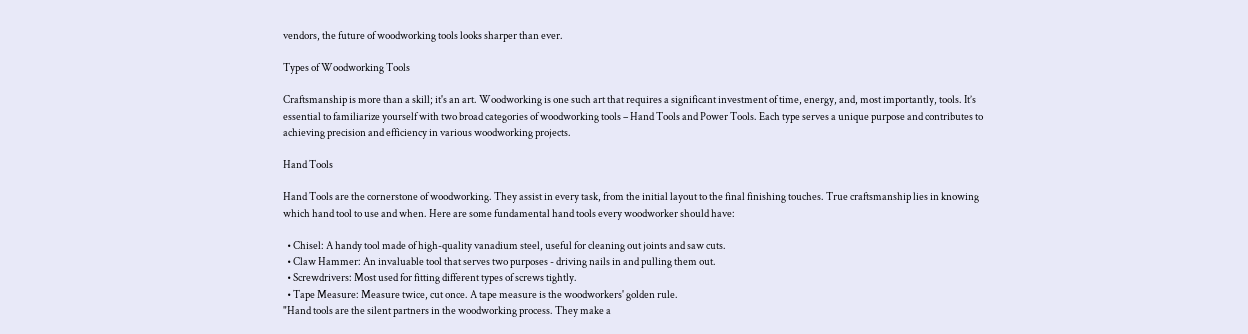vendors, the future of woodworking tools looks sharper than ever.

Types of Woodworking Tools

Craftsmanship is more than a skill; it's an art. Woodworking is one such art that requires a significant investment of time, energy, and, most importantly, tools. It’s essential to familiarize yourself with two broad categories of woodworking tools – Hand Tools and Power Tools. Each type serves a unique purpose and contributes to achieving precision and efficiency in various woodworking projects.

Hand Tools

Hand Tools are the cornerstone of woodworking. They assist in every task, from the initial layout to the final finishing touches. True craftsmanship lies in knowing which hand tool to use and when. Here are some fundamental hand tools every woodworker should have:

  • Chisel: A handy tool made of high-quality vanadium steel, useful for cleaning out joints and saw cuts.
  • Claw Hammer: An invaluable tool that serves two purposes - driving nails in and pulling them out.
  • Screwdrivers: Most used for fitting different types of screws tightly.
  • Tape Measure: Measure twice, cut once. A tape measure is the woodworkers' golden rule.
"Hand tools are the silent partners in the woodworking process. They make a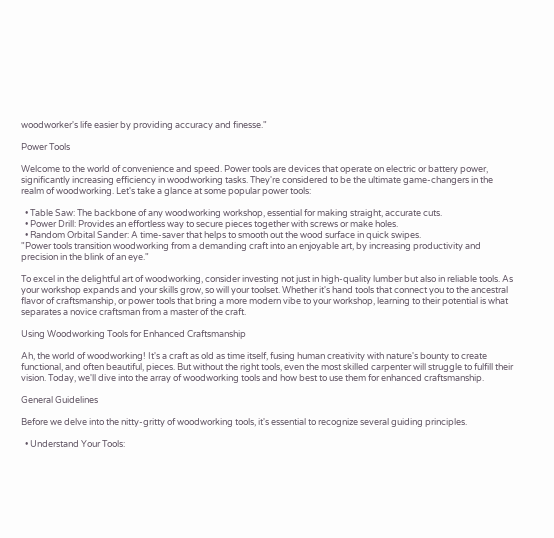woodworker's life easier by providing accuracy and finesse."

Power Tools

Welcome to the world of convenience and speed. Power tools are devices that operate on electric or battery power, significantly increasing efficiency in woodworking tasks. They're considered to be the ultimate game-changers in the realm of woodworking. Let's take a glance at some popular power tools:

  • Table Saw: The backbone of any woodworking workshop, essential for making straight, accurate cuts.
  • Power Drill: Provides an effortless way to secure pieces together with screws or make holes.
  • Random Orbital Sander: A time-saver that helps to smooth out the wood surface in quick swipes.
"Power tools transition woodworking from a demanding craft into an enjoyable art, by increasing productivity and precision in the blink of an eye."

To excel in the delightful art of woodworking, consider investing not just in high-quality lumber but also in reliable tools. As your workshop expands and your skills grow, so will your toolset. Whether it's hand tools that connect you to the ancestral flavor of craftsmanship, or power tools that bring a more modern vibe to your workshop, learning to their potential is what separates a novice craftsman from a master of the craft.

Using Woodworking Tools for Enhanced Craftsmanship

Ah, the world of woodworking! It's a craft as old as time itself, fusing human creativity with nature's bounty to create functional, and often beautiful, pieces. But without the right tools, even the most skilled carpenter will struggle to fulfill their vision. Today, we'll dive into the array of woodworking tools and how best to use them for enhanced craftsmanship.

General Guidelines

Before we delve into the nitty-gritty of woodworking tools, it's essential to recognize several guiding principles.

  • Understand Your Tools: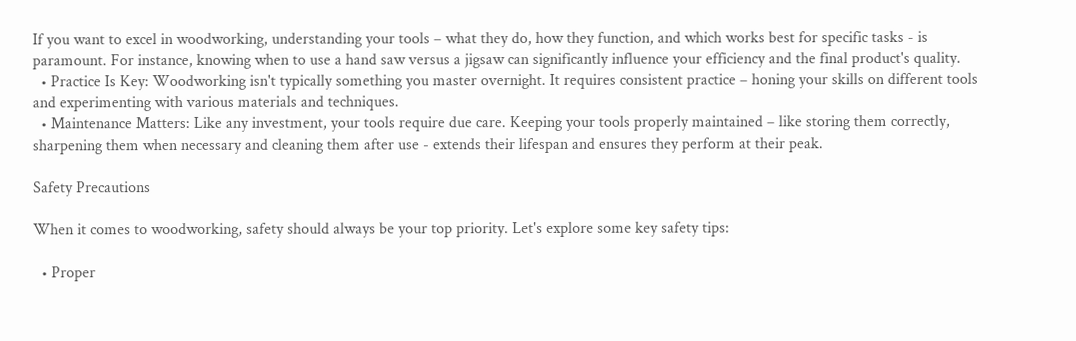If you want to excel in woodworking, understanding your tools – what they do, how they function, and which works best for specific tasks - is paramount. For instance, knowing when to use a hand saw versus a jigsaw can significantly influence your efficiency and the final product's quality.
  • Practice Is Key: Woodworking isn't typically something you master overnight. It requires consistent practice – honing your skills on different tools and experimenting with various materials and techniques.
  • Maintenance Matters: Like any investment, your tools require due care. Keeping your tools properly maintained – like storing them correctly, sharpening them when necessary and cleaning them after use - extends their lifespan and ensures they perform at their peak.

Safety Precautions

When it comes to woodworking, safety should always be your top priority. Let's explore some key safety tips:

  • Proper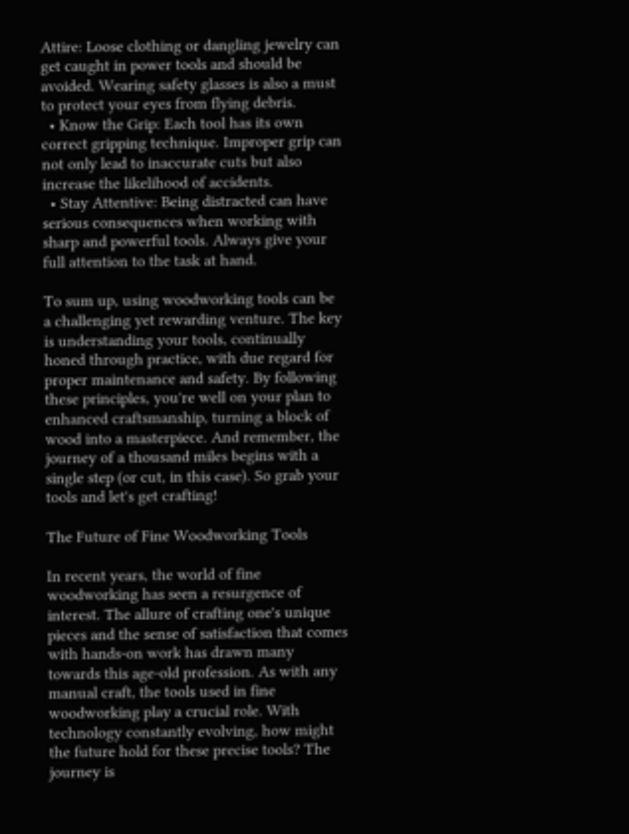Attire: Loose clothing or dangling jewelry can get caught in power tools and should be avoided. Wearing safety glasses is also a must to protect your eyes from flying debris.
  • Know the Grip: Each tool has its own correct gripping technique. Improper grip can not only lead to inaccurate cuts but also increase the likelihood of accidents.
  • Stay Attentive: Being distracted can have serious consequences when working with sharp and powerful tools. Always give your full attention to the task at hand.

To sum up, using woodworking tools can be a challenging yet rewarding venture. The key is understanding your tools, continually honed through practice, with due regard for proper maintenance and safety. By following these principles, you're well on your plan to enhanced craftsmanship, turning a block of wood into a masterpiece. And remember, the journey of a thousand miles begins with a single step (or cut, in this case). So grab your tools and let's get crafting!

The Future of Fine Woodworking Tools

In recent years, the world of fine woodworking has seen a resurgence of interest. The allure of crafting one's unique pieces and the sense of satisfaction that comes with hands-on work has drawn many towards this age-old profession. As with any manual craft, the tools used in fine woodworking play a crucial role. With technology constantly evolving, how might the future hold for these precise tools? The journey is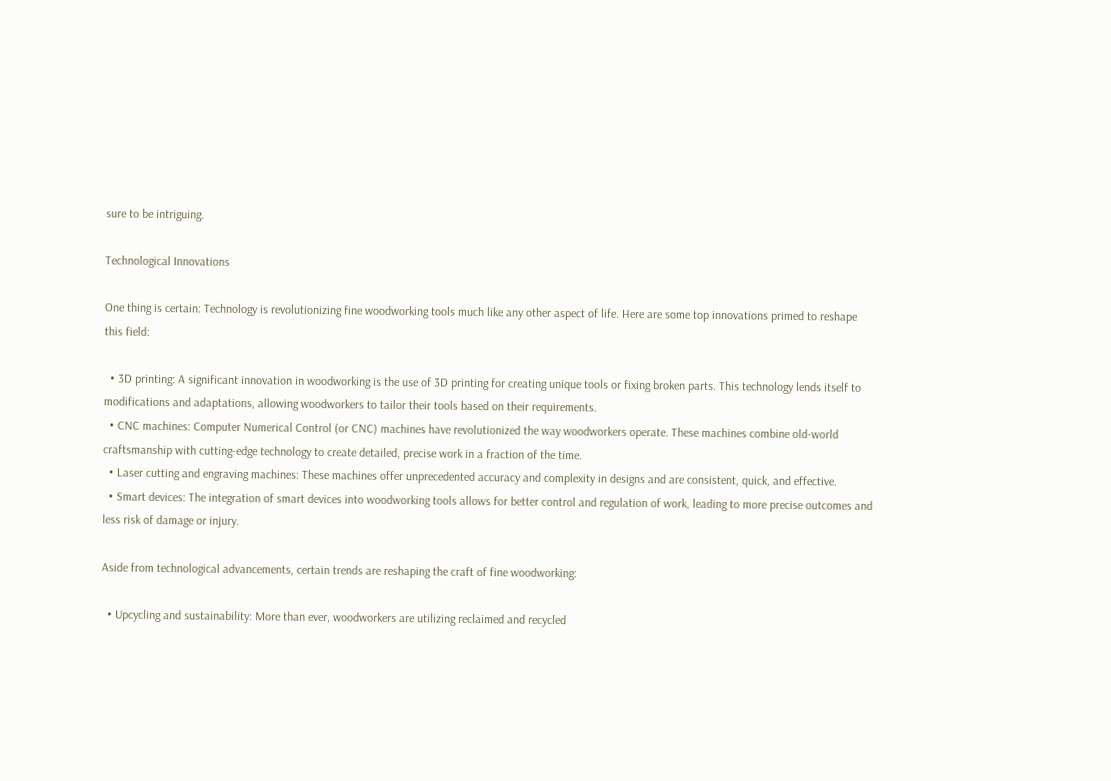sure to be intriguing.

Technological Innovations

One thing is certain: Technology is revolutionizing fine woodworking tools much like any other aspect of life. Here are some top innovations primed to reshape this field:

  • 3D printing: A significant innovation in woodworking is the use of 3D printing for creating unique tools or fixing broken parts. This technology lends itself to modifications and adaptations, allowing woodworkers to tailor their tools based on their requirements.
  • CNC machines: Computer Numerical Control (or CNC) machines have revolutionized the way woodworkers operate. These machines combine old-world craftsmanship with cutting-edge technology to create detailed, precise work in a fraction of the time.
  • Laser cutting and engraving machines: These machines offer unprecedented accuracy and complexity in designs and are consistent, quick, and effective.
  • Smart devices: The integration of smart devices into woodworking tools allows for better control and regulation of work, leading to more precise outcomes and less risk of damage or injury.

Aside from technological advancements, certain trends are reshaping the craft of fine woodworking:

  • Upcycling and sustainability: More than ever, woodworkers are utilizing reclaimed and recycled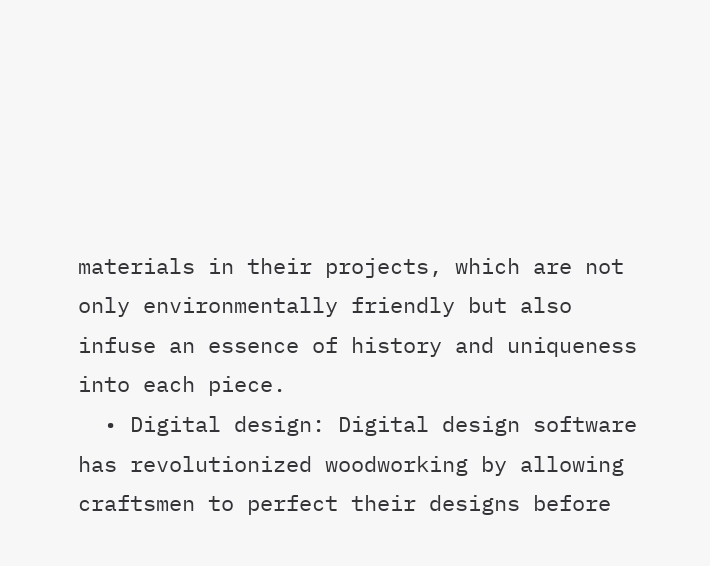materials in their projects, which are not only environmentally friendly but also infuse an essence of history and uniqueness into each piece.
  • Digital design: Digital design software has revolutionized woodworking by allowing craftsmen to perfect their designs before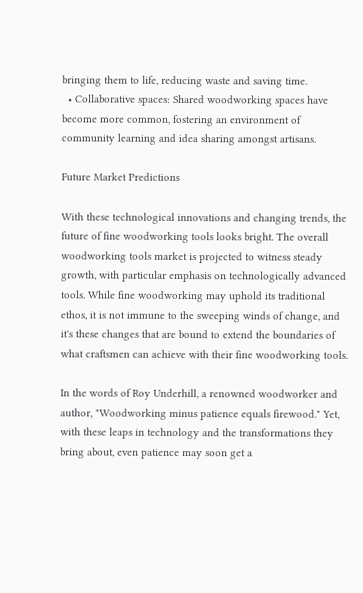bringing them to life, reducing waste and saving time.
  • Collaborative spaces: Shared woodworking spaces have become more common, fostering an environment of community learning and idea sharing amongst artisans.

Future Market Predictions

With these technological innovations and changing trends, the future of fine woodworking tools looks bright. The overall woodworking tools market is projected to witness steady growth, with particular emphasis on technologically advanced tools. While fine woodworking may uphold its traditional ethos, it is not immune to the sweeping winds of change, and it's these changes that are bound to extend the boundaries of what craftsmen can achieve with their fine woodworking tools.

In the words of Roy Underhill, a renowned woodworker and author, "Woodworking minus patience equals firewood." Yet, with these leaps in technology and the transformations they bring about, even patience may soon get a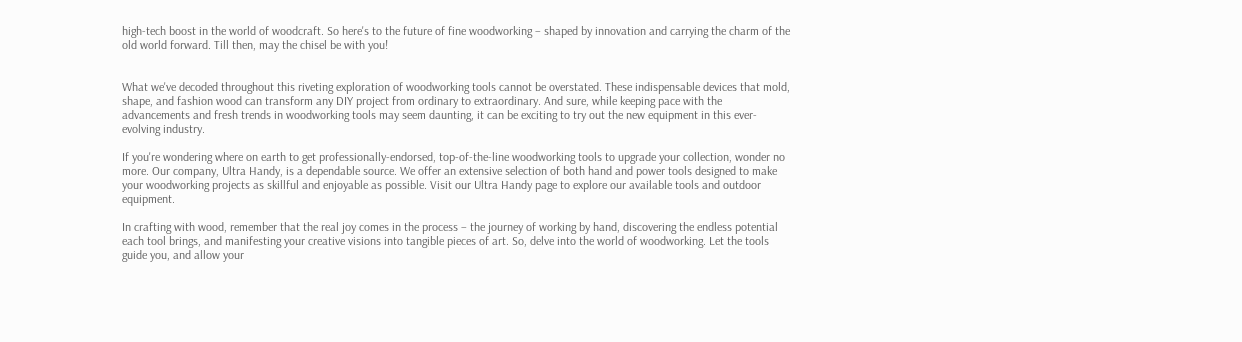high-tech boost in the world of woodcraft. So here's to the future of fine woodworking – shaped by innovation and carrying the charm of the old world forward. Till then, may the chisel be with you!


What we've decoded throughout this riveting exploration of woodworking tools cannot be overstated. These indispensable devices that mold, shape, and fashion wood can transform any DIY project from ordinary to extraordinary. And sure, while keeping pace with the advancements and fresh trends in woodworking tools may seem daunting, it can be exciting to try out the new equipment in this ever-evolving industry.

If you're wondering where on earth to get professionally-endorsed, top-of-the-line woodworking tools to upgrade your collection, wonder no more. Our company, Ultra Handy, is a dependable source. We offer an extensive selection of both hand and power tools designed to make your woodworking projects as skillful and enjoyable as possible. Visit our Ultra Handy page to explore our available tools and outdoor equipment.

In crafting with wood, remember that the real joy comes in the process – the journey of working by hand, discovering the endless potential each tool brings, and manifesting your creative visions into tangible pieces of art. So, delve into the world of woodworking. Let the tools guide you, and allow your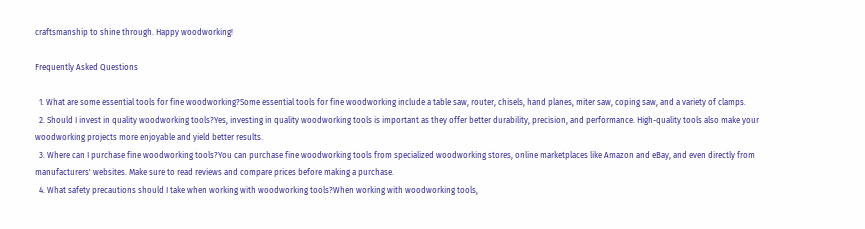craftsmanship to shine through. Happy woodworking!

Frequently Asked Questions

  1. What are some essential tools for fine woodworking?Some essential tools for fine woodworking include a table saw, router, chisels, hand planes, miter saw, coping saw, and a variety of clamps.
  2. Should I invest in quality woodworking tools?Yes, investing in quality woodworking tools is important as they offer better durability, precision, and performance. High-quality tools also make your woodworking projects more enjoyable and yield better results.
  3. Where can I purchase fine woodworking tools?You can purchase fine woodworking tools from specialized woodworking stores, online marketplaces like Amazon and eBay, and even directly from manufacturers' websites. Make sure to read reviews and compare prices before making a purchase.
  4. What safety precautions should I take when working with woodworking tools?When working with woodworking tools,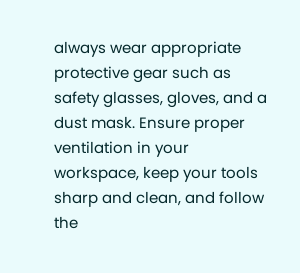always wear appropriate protective gear such as safety glasses, gloves, and a dust mask. Ensure proper ventilation in your workspace, keep your tools sharp and clean, and follow the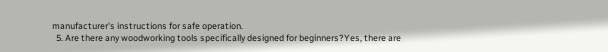manufacturer's instructions for safe operation.
  5. Are there any woodworking tools specifically designed for beginners?Yes, there are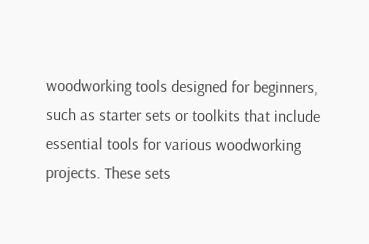woodworking tools designed for beginners, such as starter sets or toolkits that include essential tools for various woodworking projects. These sets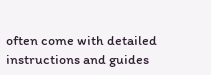often come with detailed instructions and guides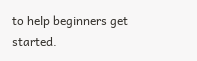to help beginners get started.